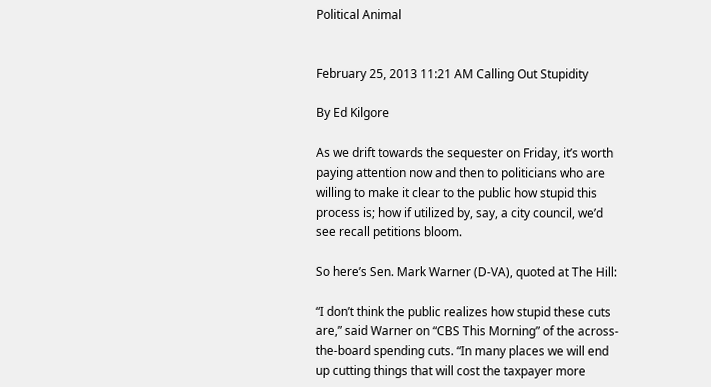Political Animal


February 25, 2013 11:21 AM Calling Out Stupidity

By Ed Kilgore

As we drift towards the sequester on Friday, it’s worth paying attention now and then to politicians who are willing to make it clear to the public how stupid this process is; how if utilized by, say, a city council, we’d see recall petitions bloom.

So here’s Sen. Mark Warner (D-VA), quoted at The Hill:

“I don’t think the public realizes how stupid these cuts are,” said Warner on “CBS This Morning” of the across-the-board spending cuts. “In many places we will end up cutting things that will cost the taxpayer more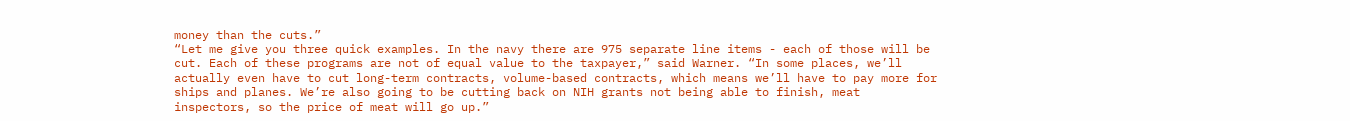money than the cuts.”
“Let me give you three quick examples. In the navy there are 975 separate line items - each of those will be cut. Each of these programs are not of equal value to the taxpayer,” said Warner. “In some places, we’ll actually even have to cut long-term contracts, volume-based contracts, which means we’ll have to pay more for ships and planes. We’re also going to be cutting back on NIH grants not being able to finish, meat inspectors, so the price of meat will go up.”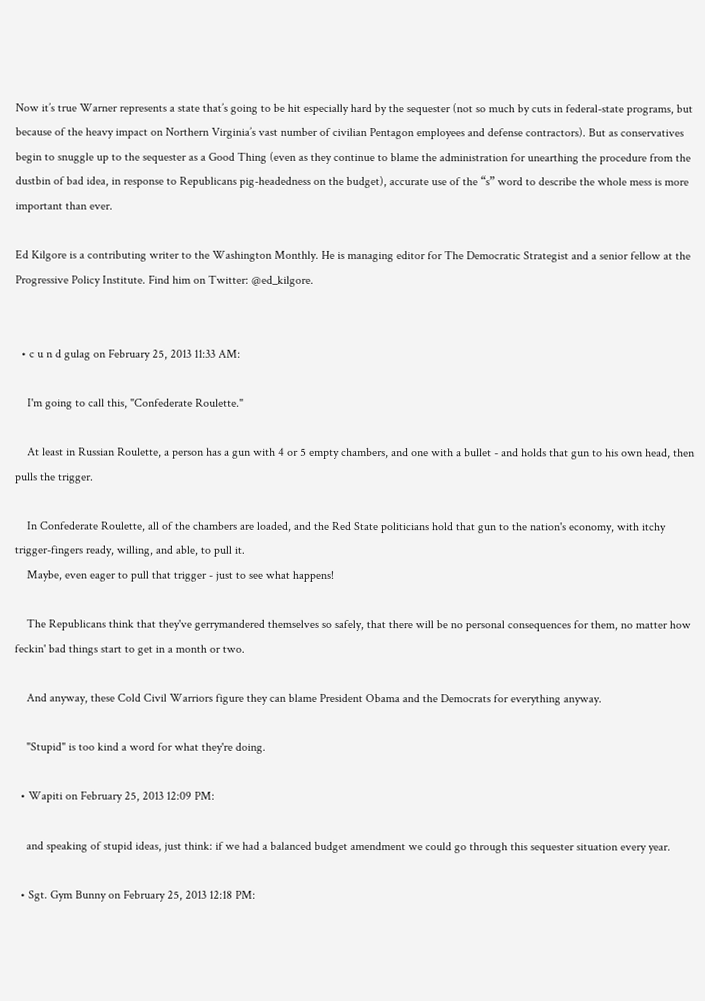Now it’s true Warner represents a state that’s going to be hit especially hard by the sequester (not so much by cuts in federal-state programs, but because of the heavy impact on Northern Virginia’s vast number of civilian Pentagon employees and defense contractors). But as conservatives begin to snuggle up to the sequester as a Good Thing (even as they continue to blame the administration for unearthing the procedure from the dustbin of bad idea, in response to Republicans pig-headedness on the budget), accurate use of the “s” word to describe the whole mess is more important than ever.

Ed Kilgore is a contributing writer to the Washington Monthly. He is managing editor for The Democratic Strategist and a senior fellow at the Progressive Policy Institute. Find him on Twitter: @ed_kilgore.


  • c u n d gulag on February 25, 2013 11:33 AM:

    I'm going to call this, "Confederate Roulette."

    At least in Russian Roulette, a person has a gun with 4 or 5 empty chambers, and one with a bullet - and holds that gun to his own head, then pulls the trigger.

    In Confederate Roulette, all of the chambers are loaded, and the Red State politicians hold that gun to the nation's economy, with itchy trigger-fingers ready, willing, and able, to pull it.
    Maybe, even eager to pull that trigger - just to see what happens!

    The Republicans think that they've gerrymandered themselves so safely, that there will be no personal consequences for them, no matter how feckin' bad things start to get in a month or two.

    And anyway, these Cold Civil Warriors figure they can blame President Obama and the Democrats for everything anyway.

    "Stupid" is too kind a word for what they're doing.

  • Wapiti on February 25, 2013 12:09 PM:

    and speaking of stupid ideas, just think: if we had a balanced budget amendment we could go through this sequester situation every year.

  • Sgt. Gym Bunny on February 25, 2013 12:18 PM: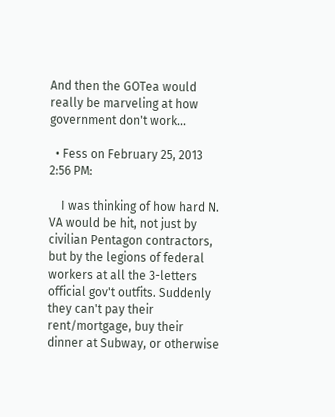And then the GOTea would really be marveling at how government don't work...

  • Fess on February 25, 2013 2:56 PM:

    I was thinking of how hard N. VA would be hit, not just by civilian Pentagon contractors, but by the legions of federal workers at all the 3-letters official gov't outfits. Suddenly they can't pay their rent/mortgage, buy their dinner at Subway, or otherwise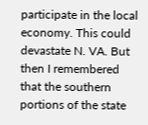participate in the local economy. This could devastate N. VA. But then I remembered that the southern portions of the state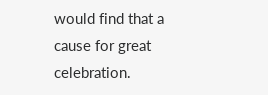would find that a cause for great celebration.